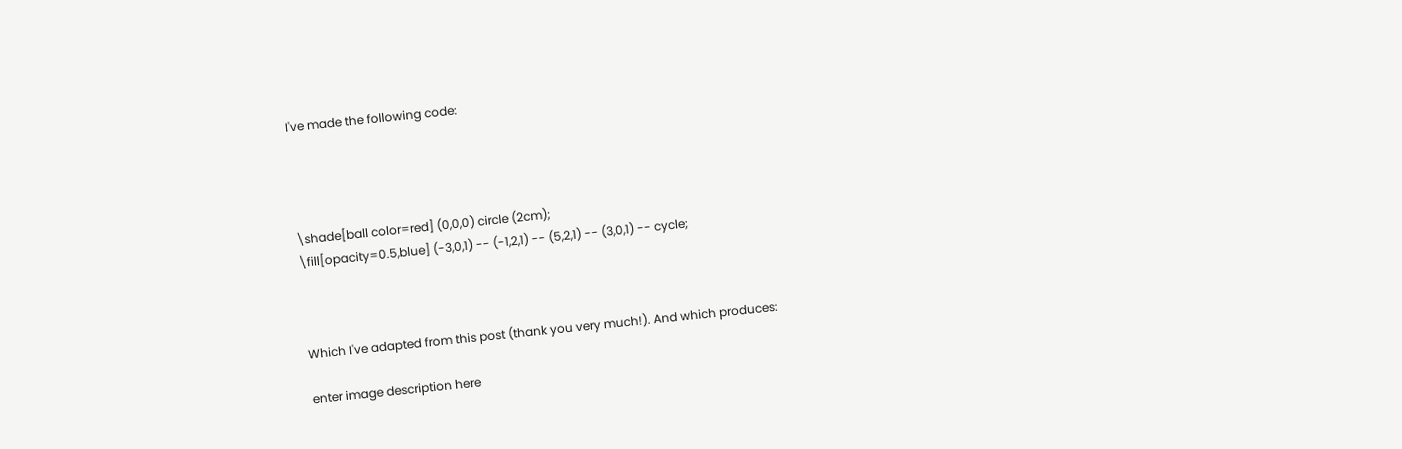I've made the following code:




\shade[ball color=red] (0,0,0) circle (2cm);
\fill[opacity=0.5,blue] (-3,0,1) -- (-1,2,1) -- (5,2,1) -- (3,0,1) -- cycle;



Which I've adapted from this post (thank you very much!). And which produces:

enter image description here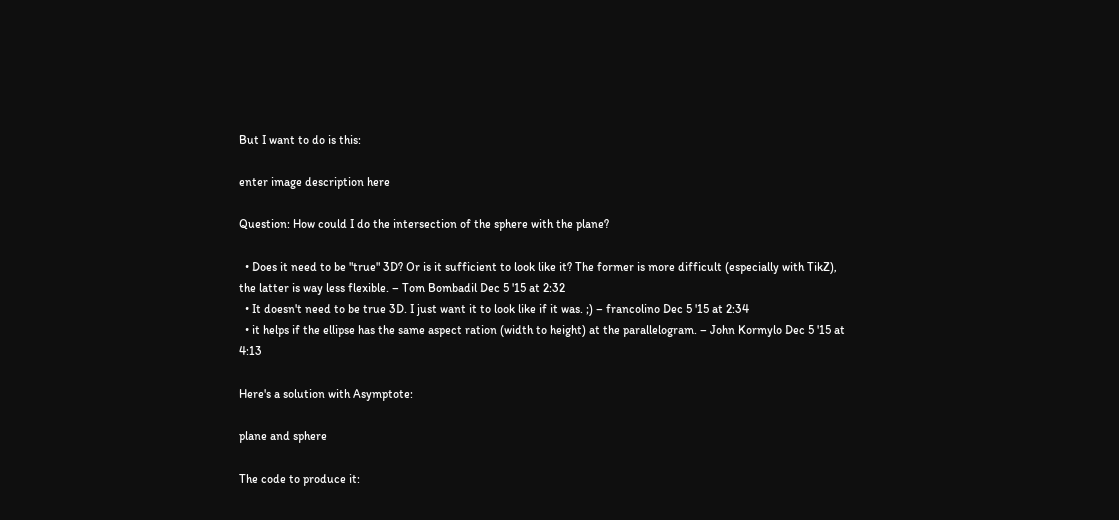But I want to do is this:

enter image description here

Question: How could I do the intersection of the sphere with the plane?

  • Does it need to be "true" 3D? Or is it sufficient to look like it? The former is more difficult (especially with TikZ), the latter is way less flexible. – Tom Bombadil Dec 5 '15 at 2:32
  • It doesn't need to be true 3D. I just want it to look like if it was. ;) – francolino Dec 5 '15 at 2:34
  • it helps if the ellipse has the same aspect ration (width to height) at the parallelogram. – John Kormylo Dec 5 '15 at 4:13

Here's a solution with Asymptote:

plane and sphere

The code to produce it: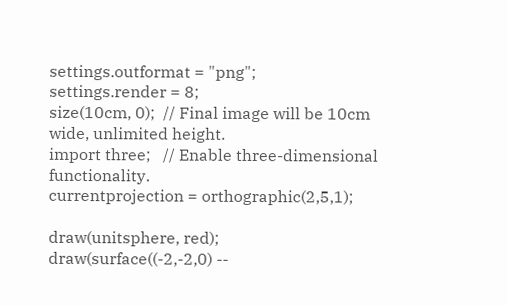settings.outformat = "png";
settings.render = 8;
size(10cm, 0);  // Final image will be 10cm wide, unlimited height.
import three;   // Enable three-dimensional functionality.
currentprojection = orthographic(2,5,1);

draw(unitsphere, red);
draw(surface((-2,-2,0) --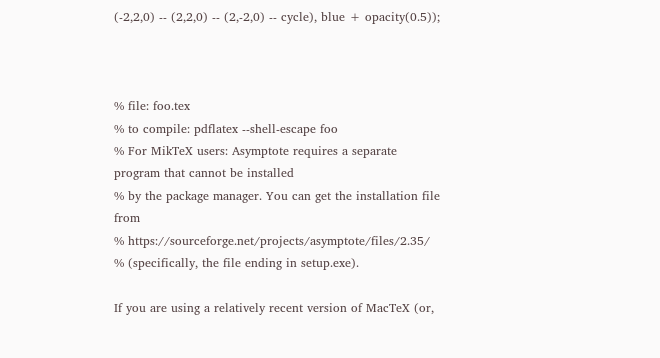(-2,2,0) -- (2,2,0) -- (2,-2,0) -- cycle), blue + opacity(0.5));



% file: foo.tex
% to compile: pdflatex --shell-escape foo
% For MikTeX users: Asymptote requires a separate program that cannot be installed
% by the package manager. You can get the installation file from
% https://sourceforge.net/projects/asymptote/files/2.35/
% (specifically, the file ending in setup.exe).

If you are using a relatively recent version of MacTeX (or,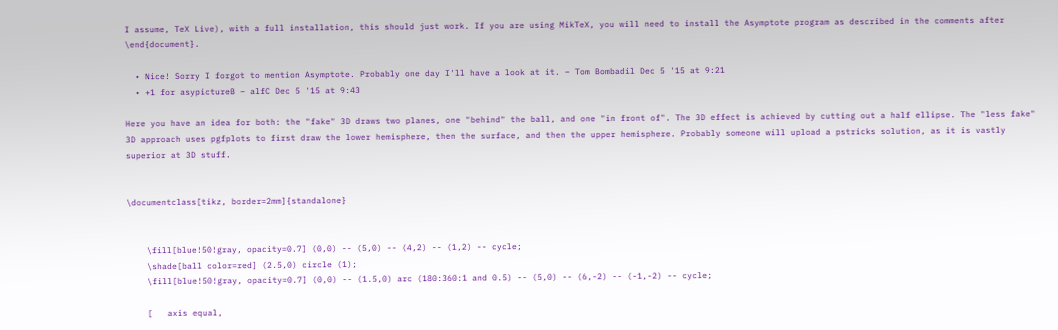I assume, TeX Live), with a full installation, this should just work. If you are using MikTeX, you will need to install the Asymptote program as described in the comments after \end{document}.

  • Nice! Sorry I forgot to mention Asymptote. Probably one day I'll have a look at it. – Tom Bombadil Dec 5 '15 at 9:21
  • +1 for asypictureB – alfC Dec 5 '15 at 9:43

Here you have an idea for both: the "fake" 3D draws two planes, one "behind" the ball, and one "in front of". The 3D effect is achieved by cutting out a half ellipse. The "less fake" 3D approach uses pgfplots to first draw the lower hemisphere, then the surface, and then the upper hemisphere. Probably someone will upload a pstricks solution, as it is vastly superior at 3D stuff.


\documentclass[tikz, border=2mm]{standalone}


    \fill[blue!50!gray, opacity=0.7] (0,0) -- (5,0) -- (4,2) -- (1,2) -- cycle;
    \shade[ball color=red] (2.5,0) circle (1);
    \fill[blue!50!gray, opacity=0.7] (0,0) -- (1.5,0) arc (180:360:1 and 0.5) -- (5,0) -- (6,-2) -- (-1,-2) -- cycle;

    [   axis equal,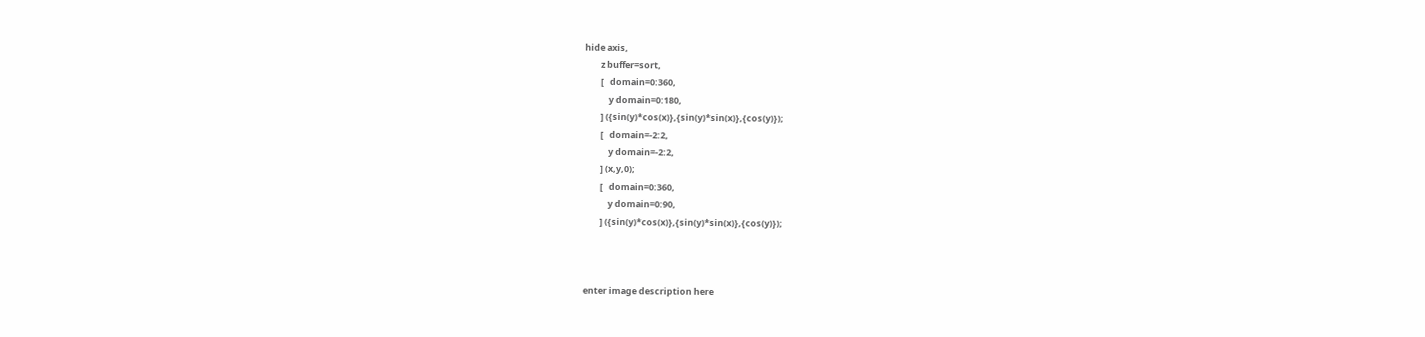hide axis,
        z buffer=sort,
        [   domain=0:360,
            y domain=0:180,
        ] ({sin(y)*cos(x)},{sin(y)*sin(x)},{cos(y)});
        [   domain=-2:2,
            y domain=-2:2,
        ] (x,y,0);
        [   domain=0:360,
            y domain=0:90,
        ] ({sin(y)*cos(x)},{sin(y)*sin(x)},{cos(y)});



enter image description here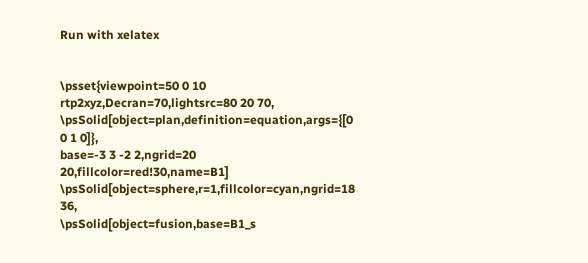Run with xelatex


\psset{viewpoint=50 0 10 rtp2xyz,Decran=70,lightsrc=80 20 70,
\psSolid[object=plan,definition=equation,args={[0 0 1 0]},
base=-3 3 -2 2,ngrid=20 20,fillcolor=red!30,name=B1]
\psSolid[object=sphere,r=1,fillcolor=cyan,ngrid=18 36,
\psSolid[object=fusion,base=B1_s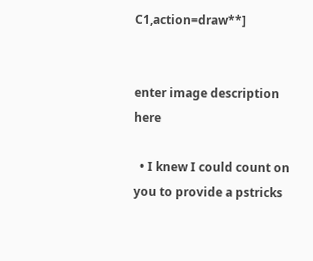C1,action=draw**]


enter image description here

  • I knew I could count on you to provide a pstricks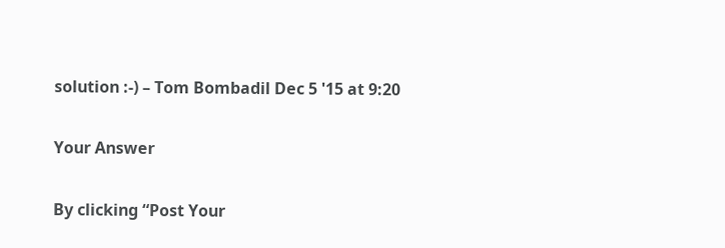solution :-) – Tom Bombadil Dec 5 '15 at 9:20

Your Answer

By clicking “Post Your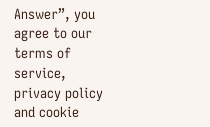Answer”, you agree to our terms of service, privacy policy and cookie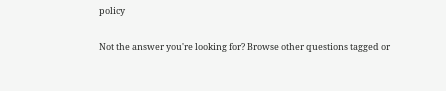policy

Not the answer you're looking for? Browse other questions tagged or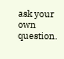ask your own question.